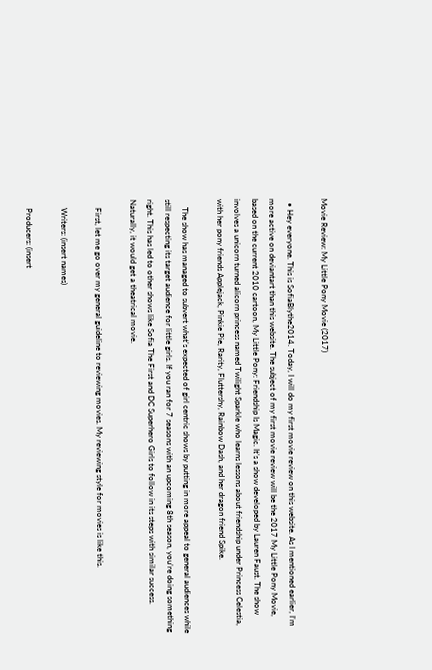Movie Review: My Little Pony Movie (2017)

  • Hey everyone. This is SofiaBlythe2014. Today, I will do my first movie review on this website. As I mentioned earlier, I’m more active on deviantart than this website. The subject of my first movie review will be the 2017 My Little Pony Movie, based on the current 2010 cartoon, My Little Pony: Friendship Is Magic. It’s a show developed by Lauren Faust. The show involves a unicorn turned alicorn princess named Twilight Sparkle who learns lessons about friendship under Princess Celestia, with her pony friends Applejack, Pinkie Pie, Rarity, Fluttershy, Rainbow Dash, and her dragon friend Spike.

    The show has managed to subvert what’s expected of girl centric shows by putting in more appeal to general audiences while still respecting its target audience for little girls. If you ran for 7 seasons with an upcoming 8th season, you’re doing something right. This has led to other shows like Sofia The First and DC Superhero Girls to follow in its steps with similar success. Naturally, it would get a theatrical movie.

    First, let me go over my general guideline to reviewing movies. My reviewing style for movies is like this.

    Writers: (insert names)

    Producers: (insert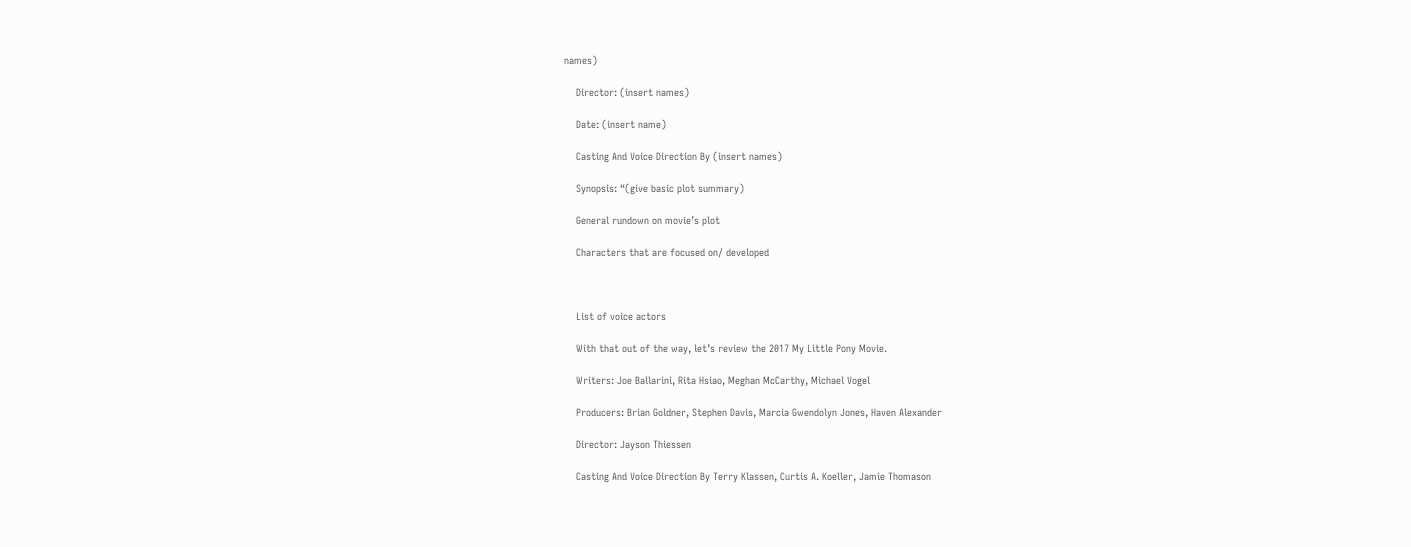names)

    Director: (insert names)

    Date: (insert name)

    Casting And Voice Direction By (insert names)

    Synopsis: “(give basic plot summary)

    General rundown on movie’s plot

    Characters that are focused on/ developed



    List of voice actors

    With that out of the way, let’s review the 2017 My Little Pony Movie.

    Writers: Joe Ballarini, Rita Hsiao, Meghan McCarthy, Michael Vogel

    Producers: Brian Goldner, Stephen Davis, Marcia Gwendolyn Jones, Haven Alexander

    Director: Jayson Thiessen

    Casting And Voice Direction By Terry Klassen, Curtis A. Koeller, Jamie Thomason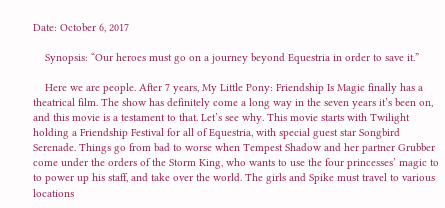Date: October 6, 2017

    Synopsis: “Our heroes must go on a journey beyond Equestria in order to save it.”

    Here we are people. After 7 years, My Little Pony: Friendship Is Magic finally has a theatrical film. The show has definitely come a long way in the seven years it’s been on, and this movie is a testament to that. Let’s see why. This movie starts with Twilight holding a Friendship Festival for all of Equestria, with special guest star Songbird Serenade. Things go from bad to worse when Tempest Shadow and her partner Grubber come under the orders of the Storm King, who wants to use the four princesses’ magic to to power up his staff, and take over the world. The girls and Spike must travel to various locations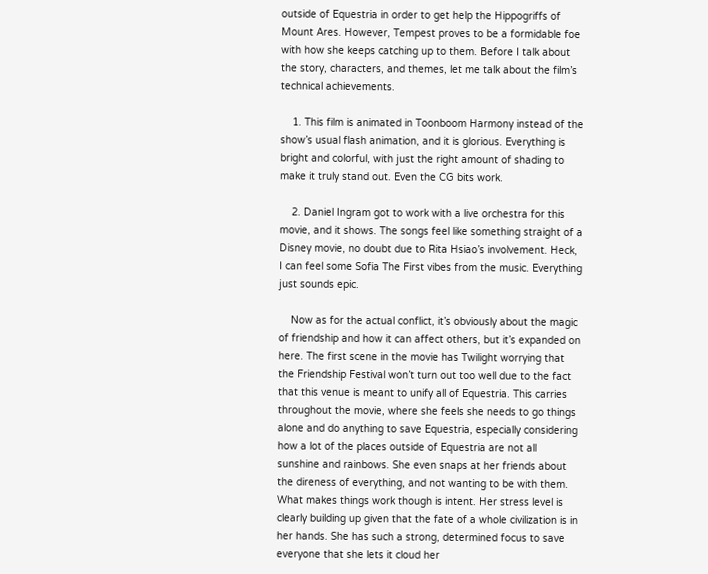outside of Equestria in order to get help the Hippogriffs of Mount Ares. However, Tempest proves to be a formidable foe with how she keeps catching up to them. Before I talk about the story, characters, and themes, let me talk about the film’s technical achievements.

    1. This film is animated in Toonboom Harmony instead of the show’s usual flash animation, and it is glorious. Everything is bright and colorful, with just the right amount of shading to make it truly stand out. Even the CG bits work.

    2. Daniel Ingram got to work with a live orchestra for this movie, and it shows. The songs feel like something straight of a Disney movie, no doubt due to Rita Hsiao’s involvement. Heck, I can feel some Sofia The First vibes from the music. Everything just sounds epic.

    Now as for the actual conflict, it’s obviously about the magic of friendship and how it can affect others, but it’s expanded on here. The first scene in the movie has Twilight worrying that the Friendship Festival won’t turn out too well due to the fact that this venue is meant to unify all of Equestria. This carries throughout the movie, where she feels she needs to go things alone and do anything to save Equestria, especially considering how a lot of the places outside of Equestria are not all sunshine and rainbows. She even snaps at her friends about the direness of everything, and not wanting to be with them. What makes things work though is intent. Her stress level is clearly building up given that the fate of a whole civilization is in her hands. She has such a strong, determined focus to save everyone that she lets it cloud her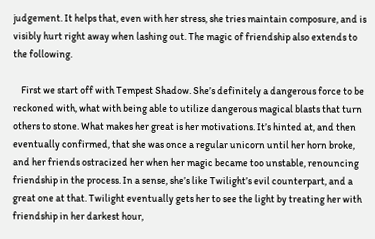judgement. It helps that, even with her stress, she tries maintain composure, and is visibly hurt right away when lashing out. The magic of friendship also extends to the following.

    First we start off with Tempest Shadow. She’s definitely a dangerous force to be reckoned with, what with being able to utilize dangerous magical blasts that turn others to stone. What makes her great is her motivations. It’s hinted at, and then eventually confirmed, that she was once a regular unicorn until her horn broke, and her friends ostracized her when her magic became too unstable, renouncing friendship in the process. In a sense, she’s like Twilight’s evil counterpart, and a great one at that. Twilight eventually gets her to see the light by treating her with friendship in her darkest hour,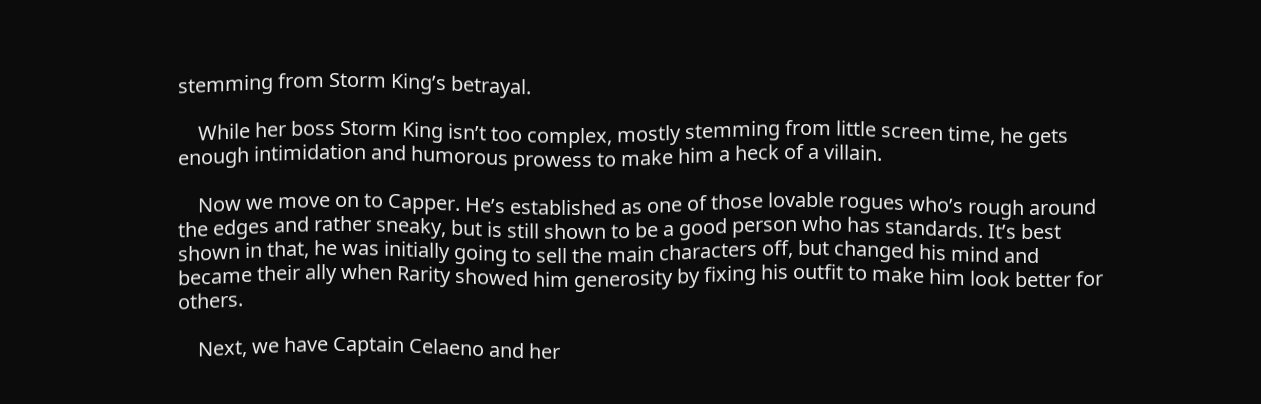stemming from Storm King’s betrayal.

    While her boss Storm King isn’t too complex, mostly stemming from little screen time, he gets enough intimidation and humorous prowess to make him a heck of a villain.

    Now we move on to Capper. He’s established as one of those lovable rogues who’s rough around the edges and rather sneaky, but is still shown to be a good person who has standards. It’s best shown in that, he was initially going to sell the main characters off, but changed his mind and became their ally when Rarity showed him generosity by fixing his outfit to make him look better for others.

    Next, we have Captain Celaeno and her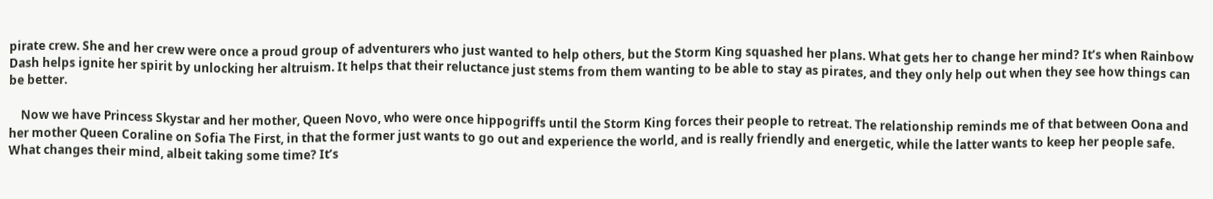pirate crew. She and her crew were once a proud group of adventurers who just wanted to help others, but the Storm King squashed her plans. What gets her to change her mind? It’s when Rainbow Dash helps ignite her spirit by unlocking her altruism. It helps that their reluctance just stems from them wanting to be able to stay as pirates, and they only help out when they see how things can be better.

    Now we have Princess Skystar and her mother, Queen Novo, who were once hippogriffs until the Storm King forces their people to retreat. The relationship reminds me of that between Oona and her mother Queen Coraline on Sofia The First, in that the former just wants to go out and experience the world, and is really friendly and energetic, while the latter wants to keep her people safe. What changes their mind, albeit taking some time? It’s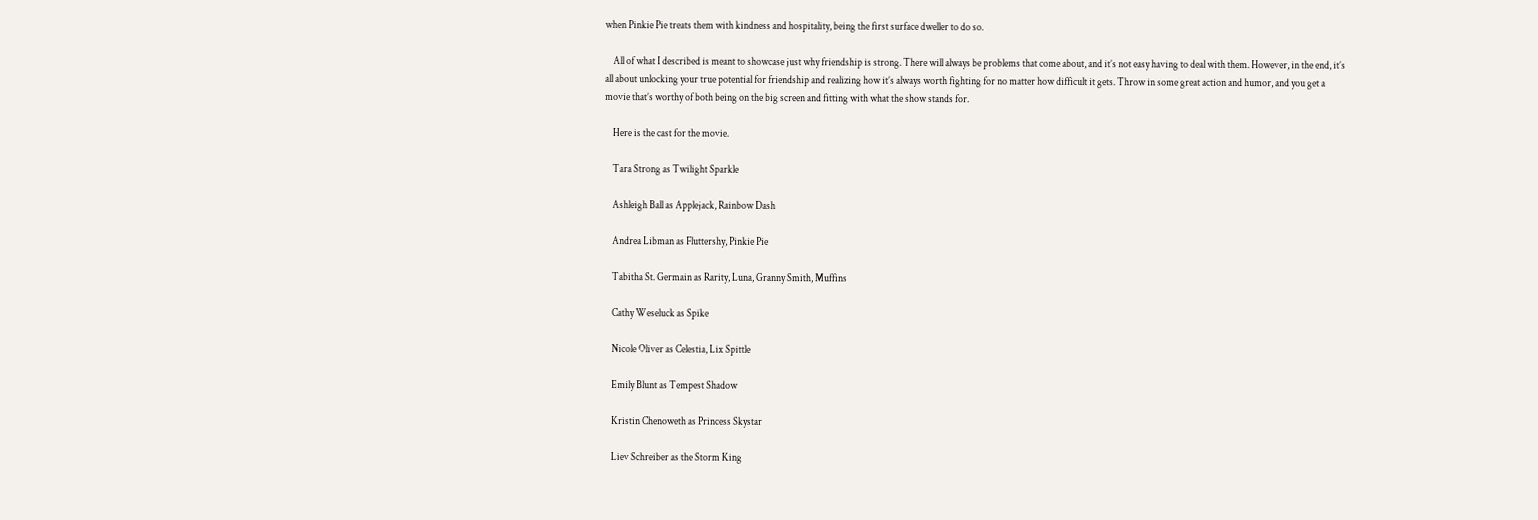when Pinkie Pie treats them with kindness and hospitality, being the first surface dweller to do so.

    All of what I described is meant to showcase just why friendship is strong. There will always be problems that come about, and it’s not easy having to deal with them. However, in the end, it’s all about unlocking your true potential for friendship and realizing how it’s always worth fighting for no matter how difficult it gets. Throw in some great action and humor, and you get a movie that’s worthy of both being on the big screen and fitting with what the show stands for.

    Here is the cast for the movie.

    Tara Strong as Twilight Sparkle

    Ashleigh Ball as Applejack, Rainbow Dash

    Andrea Libman as Fluttershy, Pinkie Pie

    Tabitha St. Germain as Rarity, Luna, Granny Smith, Muffins

    Cathy Weseluck as Spike

    Nicole Oliver as Celestia, Lix Spittle

    Emily Blunt as Tempest Shadow

    Kristin Chenoweth as Princess Skystar

    Liev Schreiber as the Storm King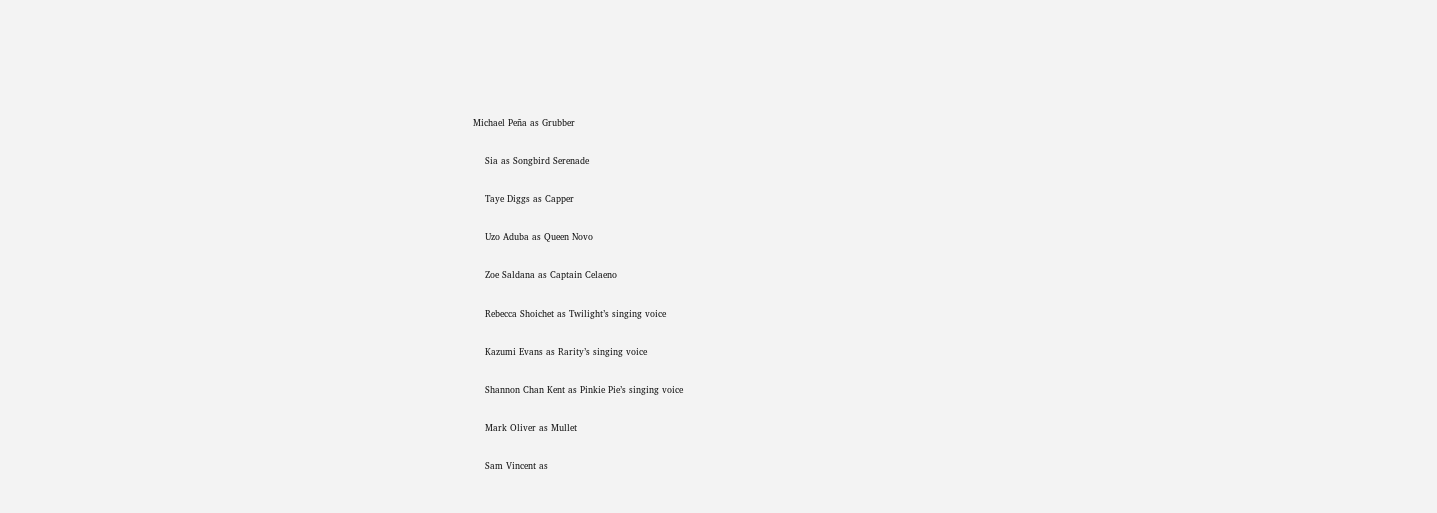Michael Peña as Grubber

    Sia as Songbird Serenade

    Taye Diggs as Capper

    Uzo Aduba as Queen Novo

    Zoe Saldana as Captain Celaeno

    Rebecca Shoichet as Twilight’s singing voice

    Kazumi Evans as Rarity’s singing voice

    Shannon Chan Kent as Pinkie Pie’s singing voice

    Mark Oliver as Mullet

    Sam Vincent as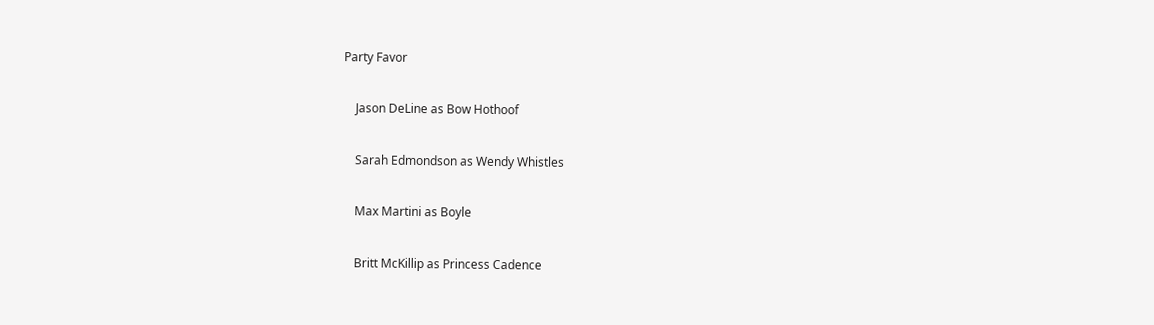Party Favor

    Jason DeLine as Bow Hothoof

    Sarah Edmondson as Wendy Whistles

    Max Martini as Boyle

    Britt McKillip as Princess Cadence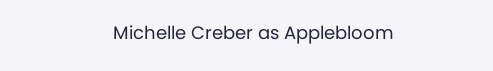Michelle Creber as Applebloom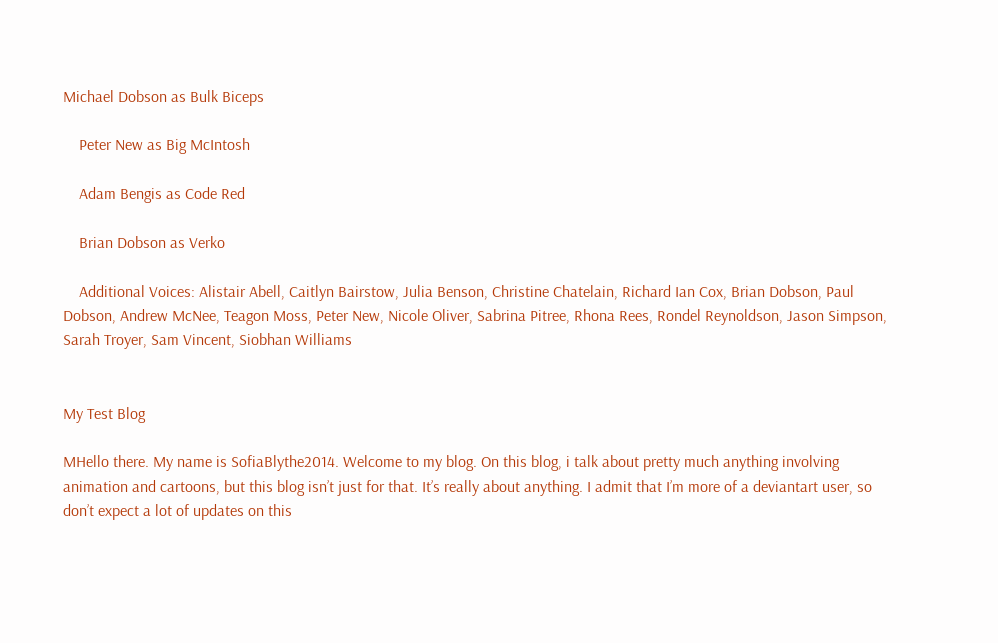Michael Dobson as Bulk Biceps

    Peter New as Big McIntosh

    Adam Bengis as Code Red

    Brian Dobson as Verko

    Additional Voices: Alistair Abell, Caitlyn Bairstow, Julia Benson, Christine Chatelain, Richard Ian Cox, Brian Dobson, Paul Dobson, Andrew McNee, Teagon Moss, Peter New, Nicole Oliver, Sabrina Pitree, Rhona Rees, Rondel Reynoldson, Jason Simpson, Sarah Troyer, Sam Vincent, Siobhan Williams


My Test Blog

MHello there. My name is SofiaBlythe2014. Welcome to my blog. On this blog, i talk about pretty much anything involving animation and cartoons, but this blog isn’t just for that. It’s really about anything. I admit that I’m more of a deviantart user, so don’t expect a lot of updates on this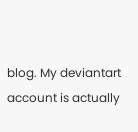blog. My deviantart account is actually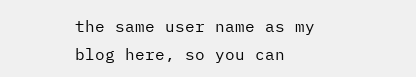the same user name as my blog here, so you can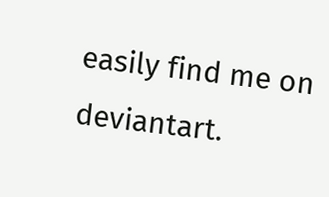easily find me on deviantart.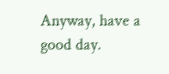Anyway, have a good day.